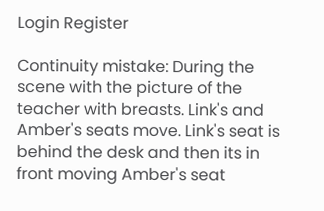Login Register

Continuity mistake: During the scene with the picture of the teacher with breasts. Link's and Amber's seats move. Link's seat is behind the desk and then its in front moving Amber's seat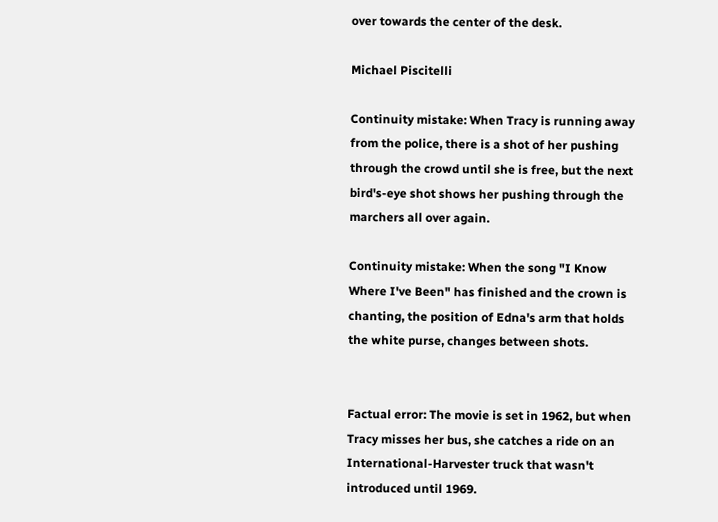over towards the center of the desk.

Michael Piscitelli

Continuity mistake: When Tracy is running away from the police, there is a shot of her pushing through the crowd until she is free, but the next bird's-eye shot shows her pushing through the marchers all over again.

Continuity mistake: When the song "I Know Where I've Been" has finished and the crown is chanting, the position of Edna's arm that holds the white purse, changes between shots.


Factual error: The movie is set in 1962, but when Tracy misses her bus, she catches a ride on an International-Harvester truck that wasn't introduced until 1969.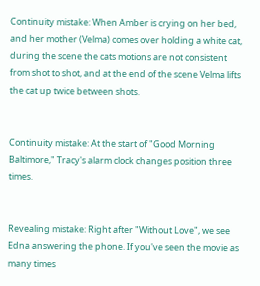Continuity mistake: When Amber is crying on her bed, and her mother (Velma) comes over holding a white cat, during the scene the cats motions are not consistent from shot to shot, and at the end of the scene Velma lifts the cat up twice between shots.


Continuity mistake: At the start of "Good Morning Baltimore," Tracy's alarm clock changes position three times.


Revealing mistake: Right after "Without Love", we see Edna answering the phone. If you've seen the movie as many times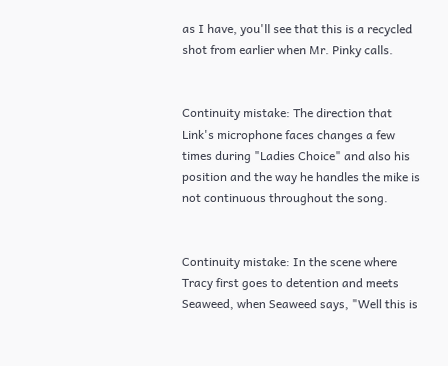as I have, you'll see that this is a recycled shot from earlier when Mr. Pinky calls.


Continuity mistake: The direction that Link's microphone faces changes a few times during "Ladies Choice" and also his position and the way he handles the mike is not continuous throughout the song.


Continuity mistake: In the scene where Tracy first goes to detention and meets Seaweed, when Seaweed says, "Well this is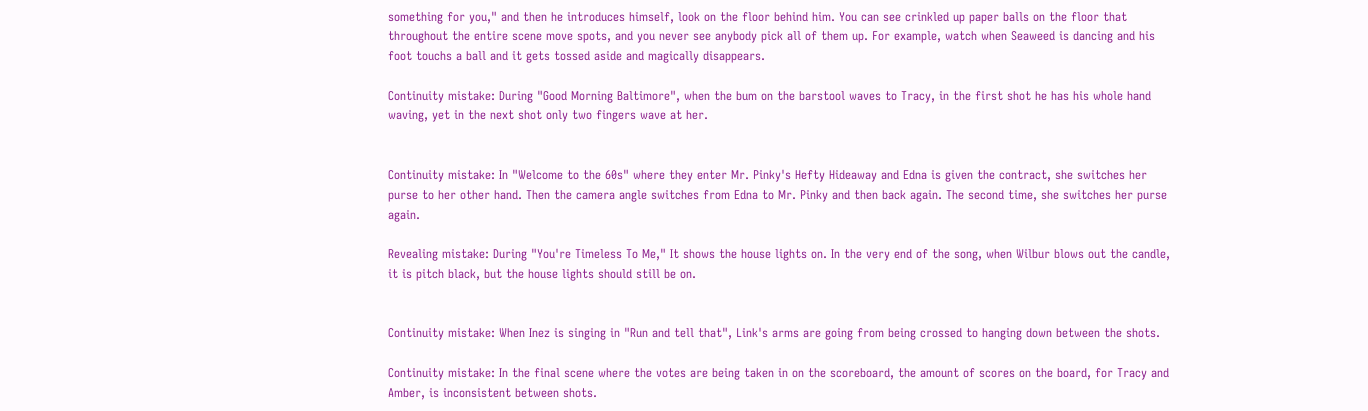something for you," and then he introduces himself, look on the floor behind him. You can see crinkled up paper balls on the floor that throughout the entire scene move spots, and you never see anybody pick all of them up. For example, watch when Seaweed is dancing and his foot touchs a ball and it gets tossed aside and magically disappears.

Continuity mistake: During "Good Morning Baltimore", when the bum on the barstool waves to Tracy, in the first shot he has his whole hand waving, yet in the next shot only two fingers wave at her.


Continuity mistake: In "Welcome to the 60s" where they enter Mr. Pinky's Hefty Hideaway and Edna is given the contract, she switches her purse to her other hand. Then the camera angle switches from Edna to Mr. Pinky and then back again. The second time, she switches her purse again.

Revealing mistake: During "You're Timeless To Me," It shows the house lights on. In the very end of the song, when Wilbur blows out the candle, it is pitch black, but the house lights should still be on.


Continuity mistake: When Inez is singing in "Run and tell that", Link's arms are going from being crossed to hanging down between the shots.

Continuity mistake: In the final scene where the votes are being taken in on the scoreboard, the amount of scores on the board, for Tracy and Amber, is inconsistent between shots.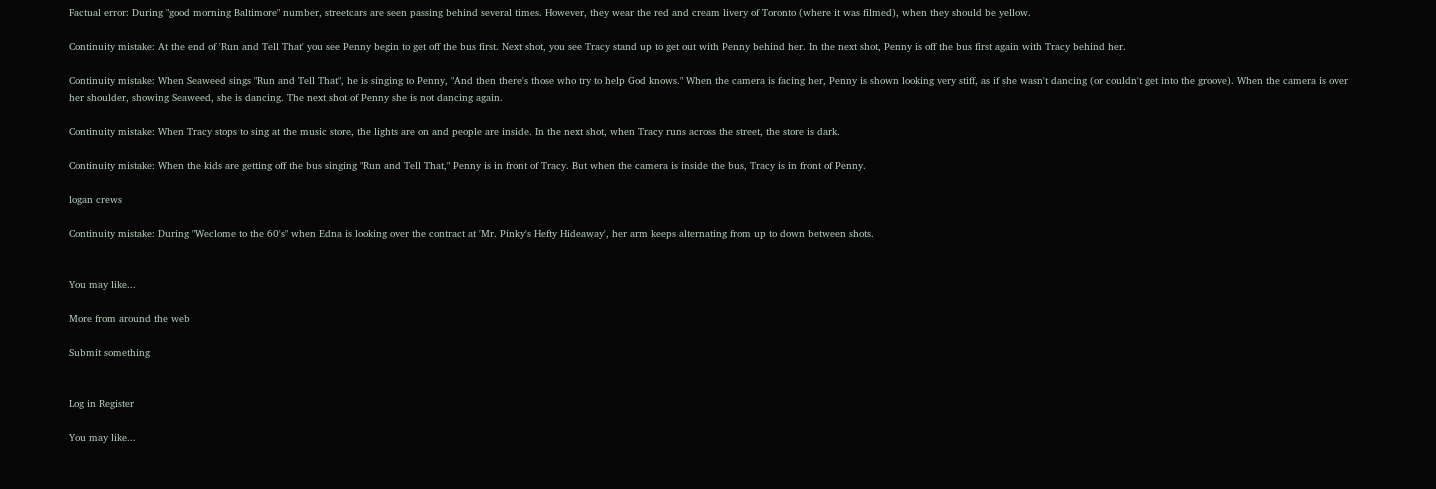Factual error: During "good morning Baltimore" number, streetcars are seen passing behind several times. However, they wear the red and cream livery of Toronto (where it was filmed), when they should be yellow.

Continuity mistake: At the end of 'Run and Tell That' you see Penny begin to get off the bus first. Next shot, you see Tracy stand up to get out with Penny behind her. In the next shot, Penny is off the bus first again with Tracy behind her.

Continuity mistake: When Seaweed sings "Run and Tell That", he is singing to Penny, "And then there's those who try to help God knows." When the camera is facing her, Penny is shown looking very stiff, as if she wasn't dancing (or couldn't get into the groove). When the camera is over her shoulder, showing Seaweed, she is dancing. The next shot of Penny she is not dancing again.

Continuity mistake: When Tracy stops to sing at the music store, the lights are on and people are inside. In the next shot, when Tracy runs across the street, the store is dark.

Continuity mistake: When the kids are getting off the bus singing "Run and Tell That," Penny is in front of Tracy. But when the camera is inside the bus, Tracy is in front of Penny.

logan crews

Continuity mistake: During "Weclome to the 60's" when Edna is looking over the contract at 'Mr. Pinky's Hefty Hideaway', her arm keeps alternating from up to down between shots.


You may like...

More from around the web

Submit something


Log in Register

You may like...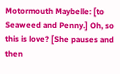Motormouth Maybelle: [to Seaweed and Penny.] Oh, so this is love? [She pauses and then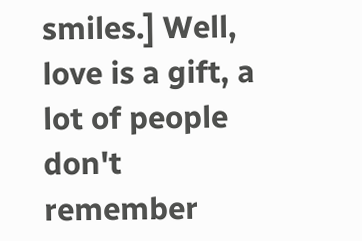smiles.] Well, love is a gift, a lot of people don't remember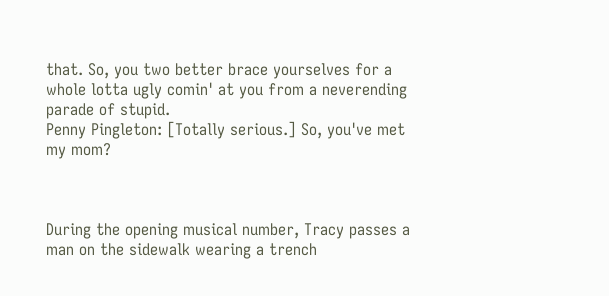that. So, you two better brace yourselves for a whole lotta ugly comin' at you from a neverending parade of stupid.
Penny Pingleton: [Totally serious.] So, you've met my mom?



During the opening musical number, Tracy passes a man on the sidewalk wearing a trench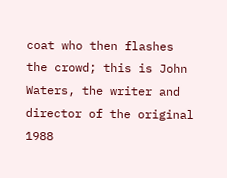coat who then flashes the crowd; this is John Waters, the writer and director of the original 1988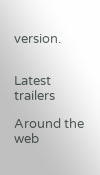version.


Latest trailers

Around the web